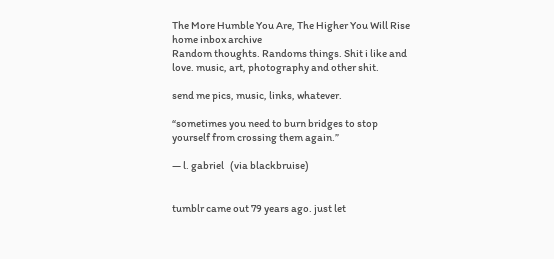The More Humble You Are, The Higher You Will Rise home inbox archive
Random thoughts. Randoms things. Shit i like and love. music, art, photography and other shit.

send me pics, music, links, whatever.

“sometimes you need to burn bridges to stop yourself from crossing them again.”

— l. gabriel   (via blackbruise)


tumblr came out 79 years ago. just let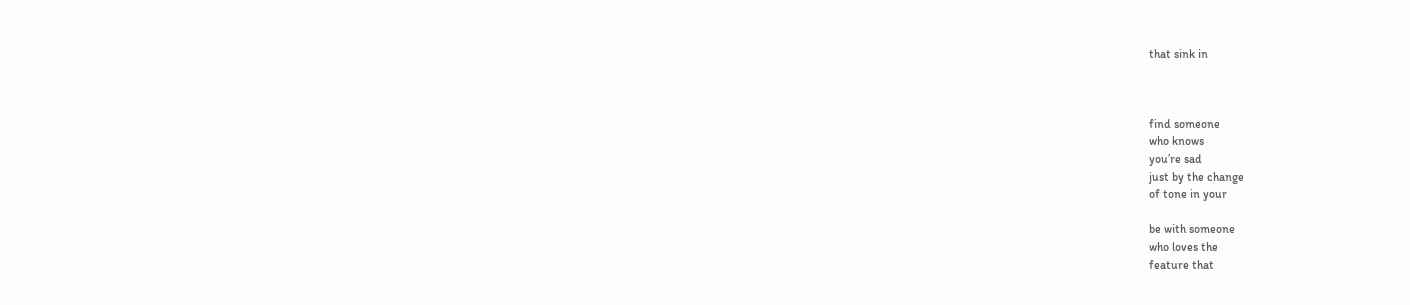that sink in



find someone
who knows
you’re sad
just by the change
of tone in your

be with someone
who loves the
feature that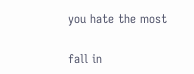you hate the most

fall in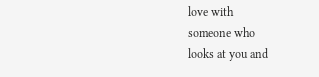love with
someone who
looks at you and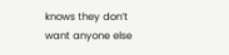knows they don’t
want anyone else